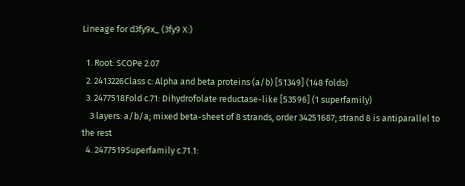Lineage for d3fy9x_ (3fy9 X:)

  1. Root: SCOPe 2.07
  2. 2413226Class c: Alpha and beta proteins (a/b) [51349] (148 folds)
  3. 2477518Fold c.71: Dihydrofolate reductase-like [53596] (1 superfamily)
    3 layers: a/b/a; mixed beta-sheet of 8 strands, order 34251687; strand 8 is antiparallel to the rest
  4. 2477519Superfamily c.71.1: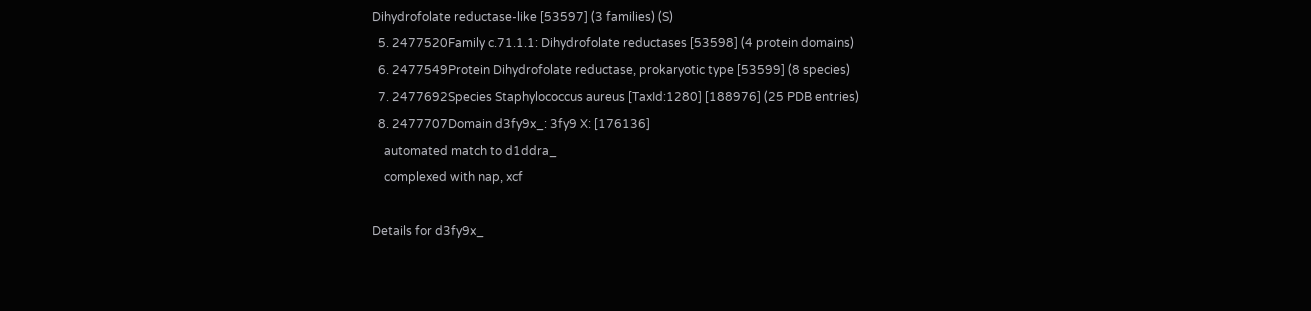Dihydrofolate reductase-like [53597] (3 families) (S)
  5. 2477520Family c.71.1.1: Dihydrofolate reductases [53598] (4 protein domains)
  6. 2477549Protein Dihydrofolate reductase, prokaryotic type [53599] (8 species)
  7. 2477692Species Staphylococcus aureus [TaxId:1280] [188976] (25 PDB entries)
  8. 2477707Domain d3fy9x_: 3fy9 X: [176136]
    automated match to d1ddra_
    complexed with nap, xcf

Details for d3fy9x_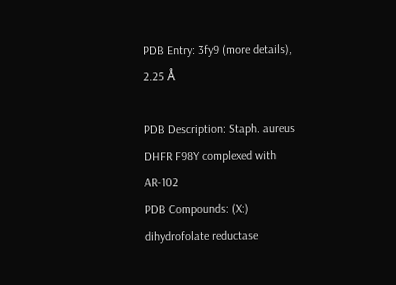PDB Entry: 3fy9 (more details), 2.25 Å

PDB Description: Staph. aureus DHFR F98Y complexed with AR-102
PDB Compounds: (X:) dihydrofolate reductase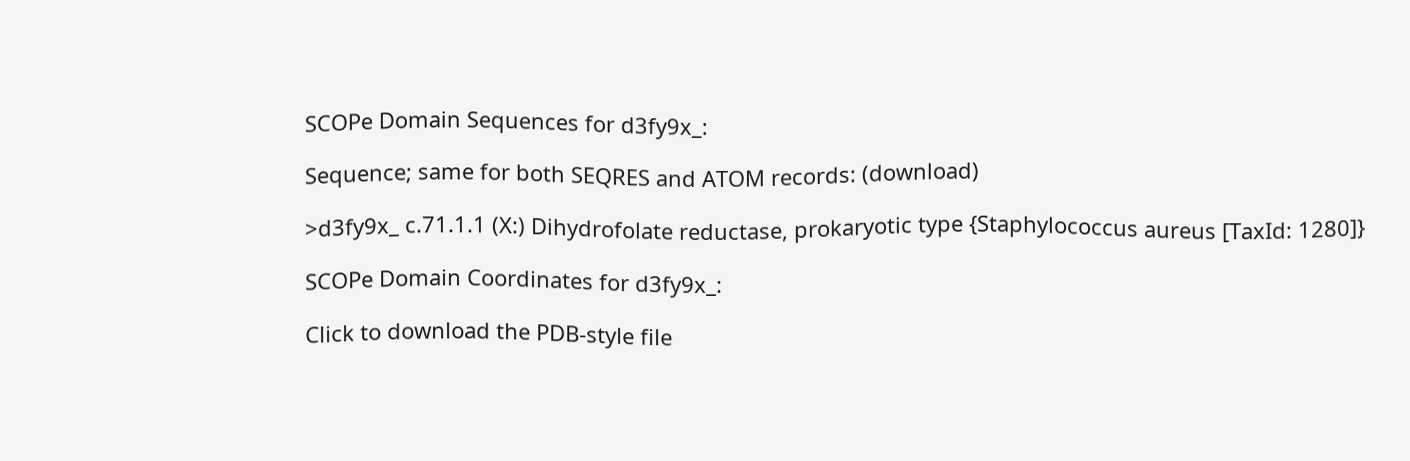SCOPe Domain Sequences for d3fy9x_:

Sequence; same for both SEQRES and ATOM records: (download)

>d3fy9x_ c.71.1.1 (X:) Dihydrofolate reductase, prokaryotic type {Staphylococcus aureus [TaxId: 1280]}

SCOPe Domain Coordinates for d3fy9x_:

Click to download the PDB-style file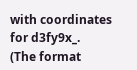with coordinates for d3fy9x_.
(The format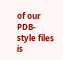of our PDB-style files is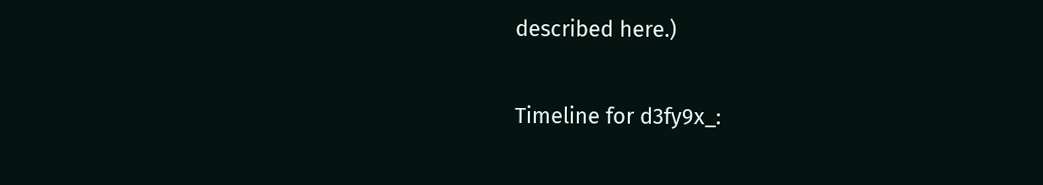described here.)

Timeline for d3fy9x_: